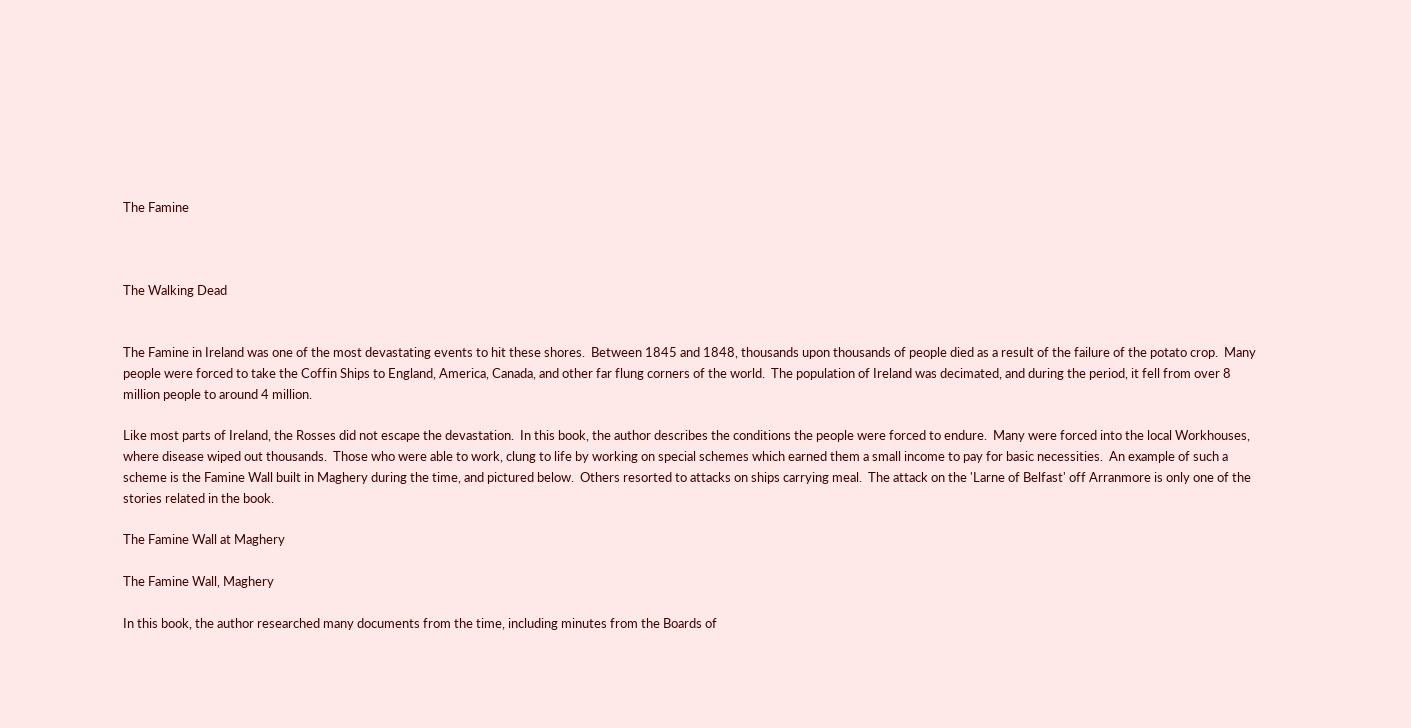The Famine



The Walking Dead


The Famine in Ireland was one of the most devastating events to hit these shores.  Between 1845 and 1848, thousands upon thousands of people died as a result of the failure of the potato crop.  Many people were forced to take the Coffin Ships to England, America, Canada, and other far flung corners of the world.  The population of Ireland was decimated, and during the period, it fell from over 8 million people to around 4 million.

Like most parts of Ireland, the Rosses did not escape the devastation.  In this book, the author describes the conditions the people were forced to endure.  Many were forced into the local Workhouses, where disease wiped out thousands.  Those who were able to work, clung to life by working on special schemes which earned them a small income to pay for basic necessities.  An example of such a scheme is the Famine Wall built in Maghery during the time, and pictured below.  Others resorted to attacks on ships carrying meal.  The attack on the 'Larne of Belfast' off Arranmore is only one of the stories related in the book.

The Famine Wall at Maghery

The Famine Wall, Maghery

In this book, the author researched many documents from the time, including minutes from the Boards of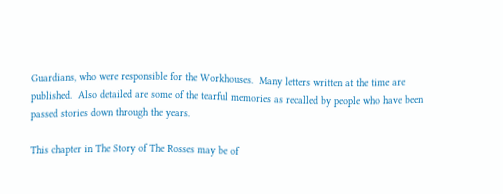Guardians, who were responsible for the Workhouses.  Many letters written at the time are published.  Also detailed are some of the tearful memories as recalled by people who have been passed stories down through the years.

This chapter in The Story of The Rosses may be of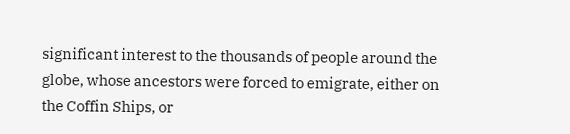significant interest to the thousands of people around the globe, whose ancestors were forced to emigrate, either on the Coffin Ships, or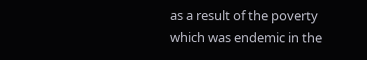as a result of the poverty which was endemic in the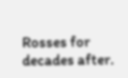Rosses for decades after.